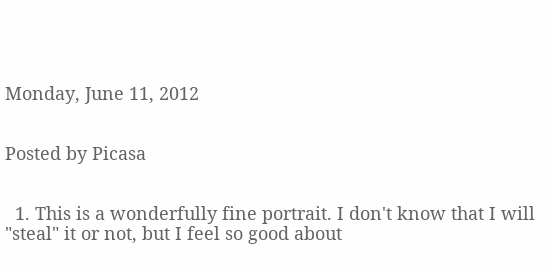Monday, June 11, 2012


Posted by Picasa


  1. This is a wonderfully fine portrait. I don't know that I will "steal" it or not, but I feel so good about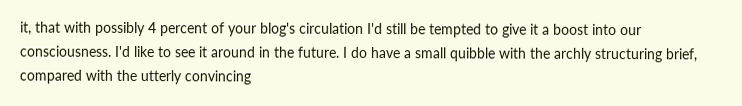it, that with possibly 4 percent of your blog's circulation I'd still be tempted to give it a boost into our consciousness. I'd like to see it around in the future. I do have a small quibble with the archly structuring brief, compared with the utterly convincing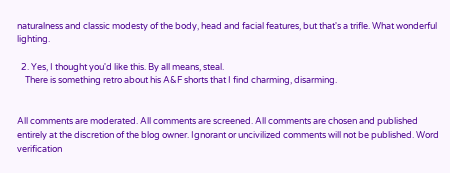naturalness and classic modesty of the body, head and facial features, but that's a trifle. What wonderful lighting.

  2. Yes, I thought you'd like this. By all means, steal.
    There is something retro about his A&F shorts that I find charming, disarming.


All comments are moderated. All comments are screened. All comments are chosen and published entirely at the discretion of the blog owner. Ignorant or uncivilized comments will not be published. Word verification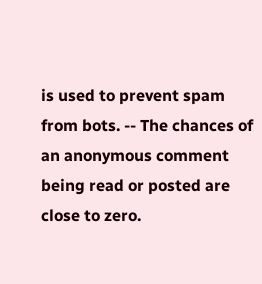is used to prevent spam from bots. -- The chances of an anonymous comment being read or posted are close to zero.